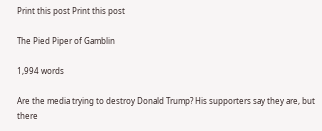Print this post Print this post

The Pied Piper of Gamblin

1,994 words

Are the media trying to destroy Donald Trump? His supporters say they are, but there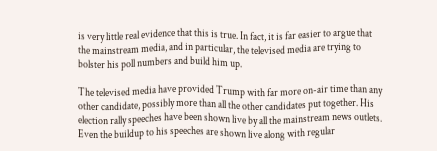is very little real evidence that this is true. In fact, it is far easier to argue that the mainstream media, and in particular, the televised media are trying to bolster his poll numbers and build him up.

The televised media have provided Trump with far more on-air time than any other candidate, possibly more than all the other candidates put together. His election rally speeches have been shown live by all the mainstream news outlets. Even the buildup to his speeches are shown live along with regular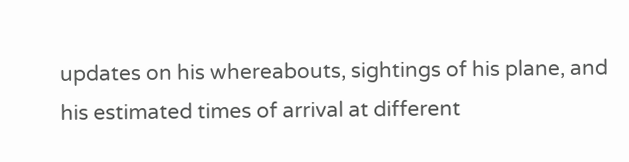updates on his whereabouts, sightings of his plane, and his estimated times of arrival at different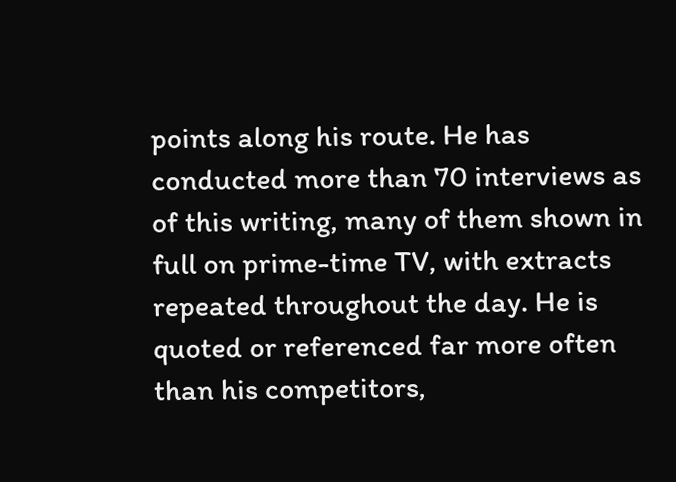points along his route. He has conducted more than 70 interviews as of this writing, many of them shown in full on prime-time TV, with extracts repeated throughout the day. He is quoted or referenced far more often than his competitors,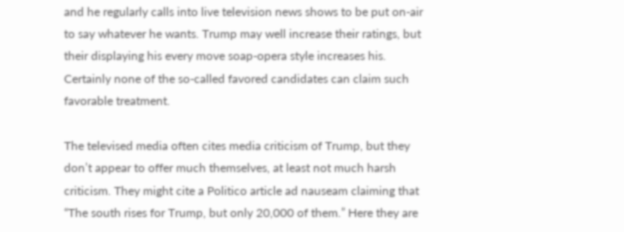and he regularly calls into live television news shows to be put on-air to say whatever he wants. Trump may well increase their ratings, but their displaying his every move soap-opera style increases his. Certainly none of the so-called favored candidates can claim such favorable treatment.

The televised media often cites media criticism of Trump, but they don’t appear to offer much themselves, at least not much harsh criticism. They might cite a Politico article ad nauseam claiming that “The south rises for Trump, but only 20,000 of them.” Here they are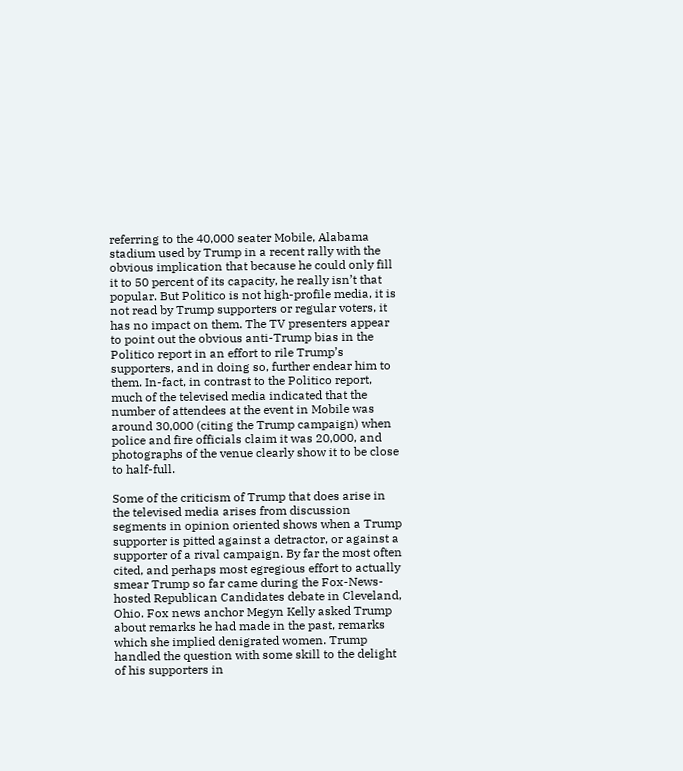referring to the 40,000 seater Mobile, Alabama stadium used by Trump in a recent rally with the obvious implication that because he could only fill it to 50 percent of its capacity, he really isn’t that popular. But Politico is not high-profile media, it is not read by Trump supporters or regular voters, it has no impact on them. The TV presenters appear to point out the obvious anti-Trump bias in the Politico report in an effort to rile Trump’s supporters, and in doing so, further endear him to them. In-fact, in contrast to the Politico report, much of the televised media indicated that the number of attendees at the event in Mobile was around 30,000 (citing the Trump campaign) when police and fire officials claim it was 20,000, and photographs of the venue clearly show it to be close to half-full.

Some of the criticism of Trump that does arise in the televised media arises from discussion segments in opinion oriented shows when a Trump supporter is pitted against a detractor, or against a supporter of a rival campaign. By far the most often cited, and perhaps most egregious effort to actually smear Trump so far came during the Fox-News-hosted Republican Candidates debate in Cleveland, Ohio. Fox news anchor Megyn Kelly asked Trump about remarks he had made in the past, remarks which she implied denigrated women. Trump handled the question with some skill to the delight of his supporters in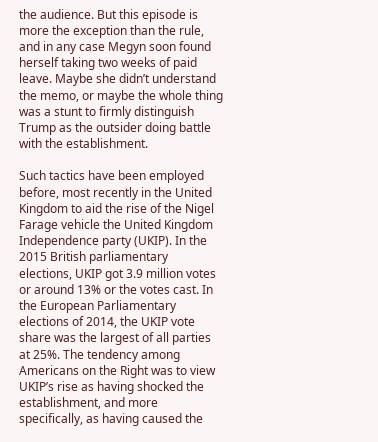the audience. But this episode is more the exception than the rule, and in any case Megyn soon found herself taking two weeks of paid leave. Maybe she didn’t understand the memo, or maybe the whole thing was a stunt to firmly distinguish Trump as the outsider doing battle with the establishment.

Such tactics have been employed before, most recently in the United Kingdom to aid the rise of the Nigel Farage vehicle the United Kingdom Independence party (UKIP). In the 2015 British parliamentary elections, UKIP got 3.9 million votes or around 13% or the votes cast. In the European Parliamentary elections of 2014, the UKIP vote share was the largest of all parties at 25%. The tendency among Americans on the Right was to view UKIP’s rise as having shocked the establishment, and more specifically, as having caused the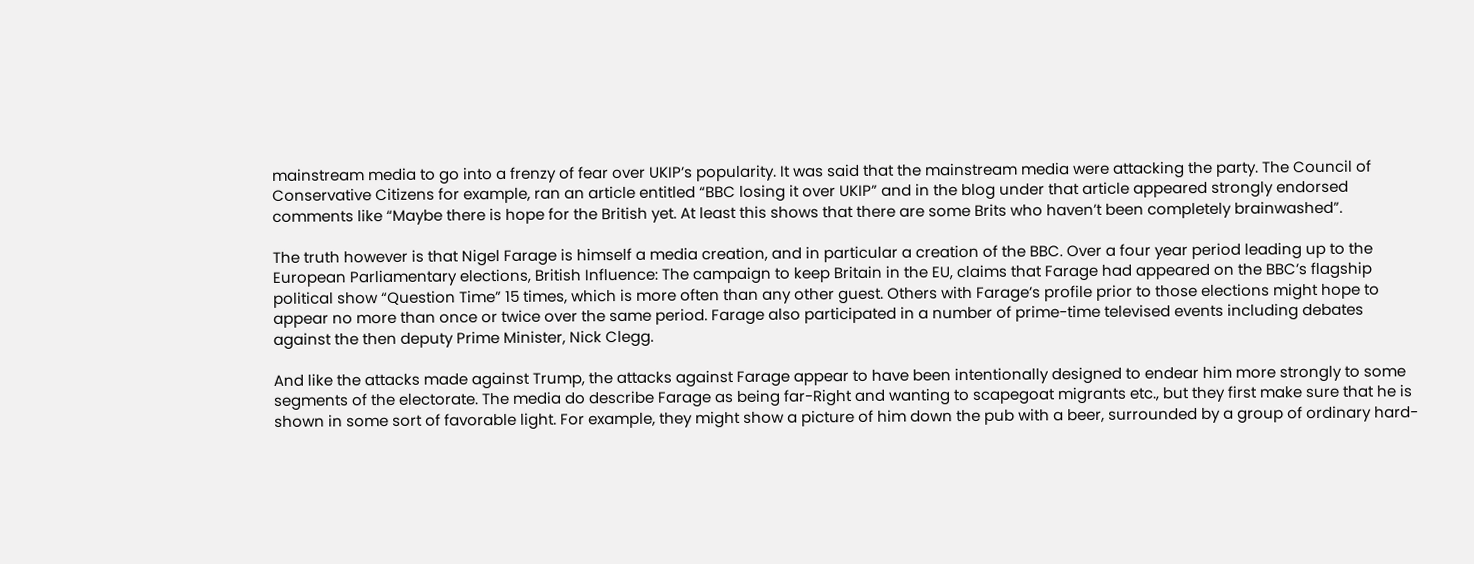mainstream media to go into a frenzy of fear over UKIP’s popularity. It was said that the mainstream media were attacking the party. The Council of Conservative Citizens for example, ran an article entitled “BBC losing it over UKIP” and in the blog under that article appeared strongly endorsed comments like “Maybe there is hope for the British yet. At least this shows that there are some Brits who haven’t been completely brainwashed”.

The truth however is that Nigel Farage is himself a media creation, and in particular a creation of the BBC. Over a four year period leading up to the European Parliamentary elections, British Influence: The campaign to keep Britain in the EU, claims that Farage had appeared on the BBC’s flagship political show “Question Time” 15 times, which is more often than any other guest. Others with Farage’s profile prior to those elections might hope to appear no more than once or twice over the same period. Farage also participated in a number of prime-time televised events including debates against the then deputy Prime Minister, Nick Clegg.

And like the attacks made against Trump, the attacks against Farage appear to have been intentionally designed to endear him more strongly to some segments of the electorate. The media do describe Farage as being far-Right and wanting to scapegoat migrants etc., but they first make sure that he is shown in some sort of favorable light. For example, they might show a picture of him down the pub with a beer, surrounded by a group of ordinary hard-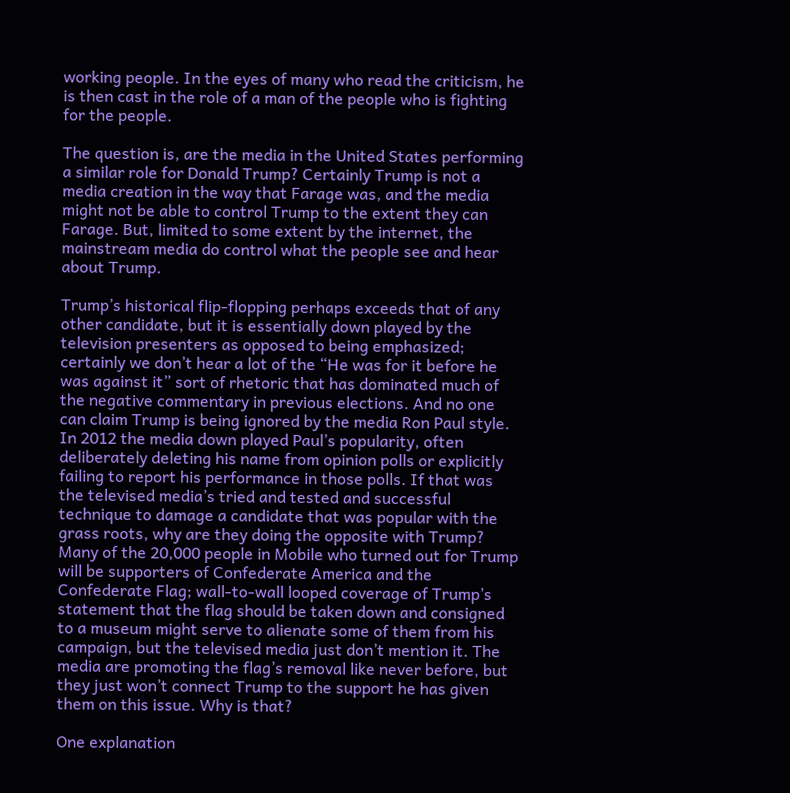working people. In the eyes of many who read the criticism, he is then cast in the role of a man of the people who is fighting for the people.

The question is, are the media in the United States performing a similar role for Donald Trump? Certainly Trump is not a media creation in the way that Farage was, and the media might not be able to control Trump to the extent they can Farage. But, limited to some extent by the internet, the mainstream media do control what the people see and hear about Trump.

Trump’s historical flip-flopping perhaps exceeds that of any other candidate, but it is essentially down played by the television presenters as opposed to being emphasized; certainly we don’t hear a lot of the “He was for it before he was against it” sort of rhetoric that has dominated much of the negative commentary in previous elections. And no one can claim Trump is being ignored by the media Ron Paul style. In 2012 the media down played Paul’s popularity, often deliberately deleting his name from opinion polls or explicitly failing to report his performance in those polls. If that was the televised media’s tried and tested and successful technique to damage a candidate that was popular with the grass roots, why are they doing the opposite with Trump? Many of the 20,000 people in Mobile who turned out for Trump will be supporters of Confederate America and the Confederate Flag; wall-to-wall looped coverage of Trump’s statement that the flag should be taken down and consigned to a museum might serve to alienate some of them from his campaign, but the televised media just don’t mention it. The media are promoting the flag’s removal like never before, but they just won’t connect Trump to the support he has given them on this issue. Why is that?

One explanation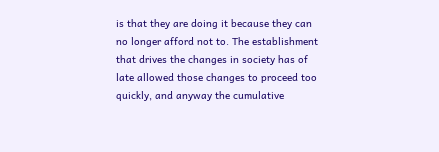is that they are doing it because they can no longer afford not to. The establishment that drives the changes in society has of late allowed those changes to proceed too quickly, and anyway the cumulative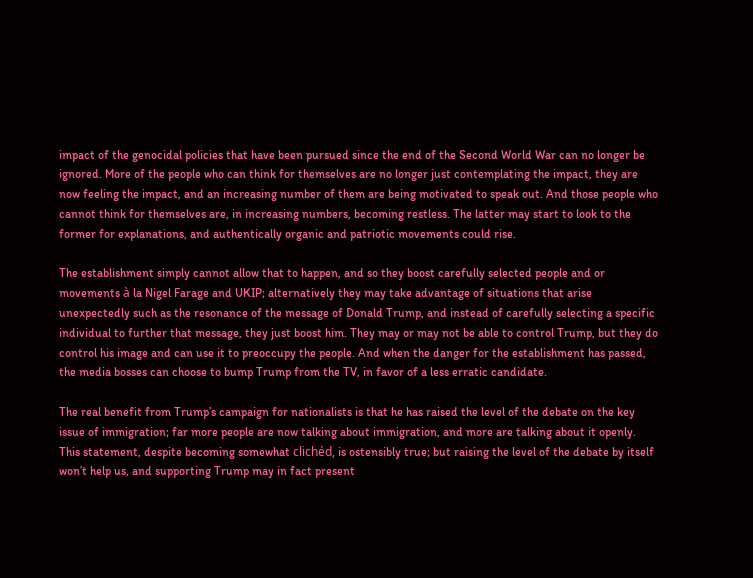impact of the genocidal policies that have been pursued since the end of the Second World War can no longer be ignored. More of the people who can think for themselves are no longer just contemplating the impact, they are now feeling the impact, and an increasing number of them are being motivated to speak out. And those people who cannot think for themselves are, in increasing numbers, becoming restless. The latter may start to look to the former for explanations, and authentically organic and patriotic movements could rise.

The establishment simply cannot allow that to happen, and so they boost carefully selected people and or movements à la Nigel Farage and UKIP; alternatively they may take advantage of situations that arise unexpectedly such as the resonance of the message of Donald Trump, and instead of carefully selecting a specific individual to further that message, they just boost him. They may or may not be able to control Trump, but they do control his image and can use it to preoccupy the people. And when the danger for the establishment has passed, the media bosses can choose to bump Trump from the TV, in favor of a less erratic candidate.

The real benefit from Trump’s campaign for nationalists is that he has raised the level of the debate on the key issue of immigration; far more people are now talking about immigration, and more are talking about it openly. This statement, despite becoming somewhat clichéd, is ostensibly true; but raising the level of the debate by itself won’t help us, and supporting Trump may in fact present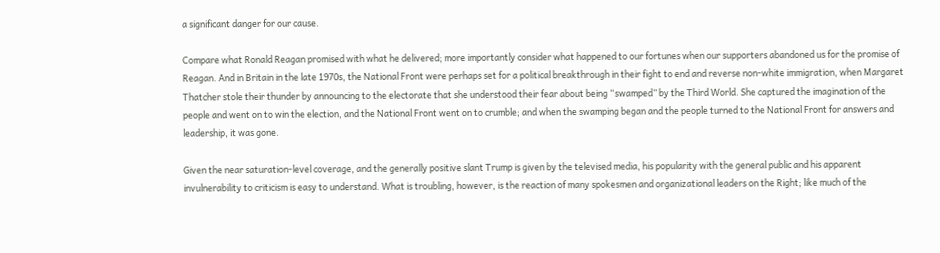a significant danger for our cause.

Compare what Ronald Reagan promised with what he delivered; more importantly consider what happened to our fortunes when our supporters abandoned us for the promise of Reagan. And in Britain in the late 1970s, the National Front were perhaps set for a political breakthrough in their fight to end and reverse non-white immigration, when Margaret Thatcher stole their thunder by announcing to the electorate that she understood their fear about being “swamped” by the Third World. She captured the imagination of the people and went on to win the election, and the National Front went on to crumble; and when the swamping began and the people turned to the National Front for answers and leadership, it was gone.

Given the near saturation-level coverage, and the generally positive slant Trump is given by the televised media, his popularity with the general public and his apparent invulnerability to criticism is easy to understand. What is troubling, however, is the reaction of many spokesmen and organizational leaders on the Right; like much of the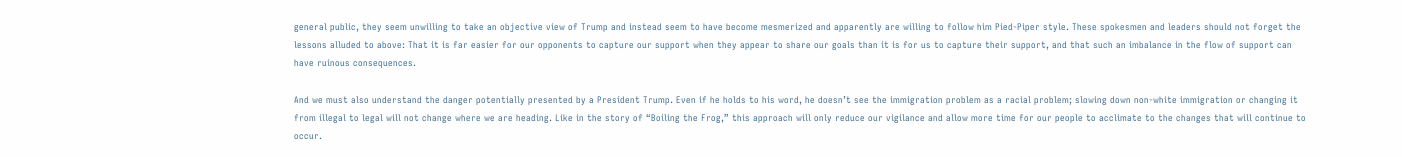general public, they seem unwilling to take an objective view of Trump and instead seem to have become mesmerized and apparently are willing to follow him Pied-Piper style. These spokesmen and leaders should not forget the lessons alluded to above: That it is far easier for our opponents to capture our support when they appear to share our goals than it is for us to capture their support, and that such an imbalance in the flow of support can have ruinous consequences.

And we must also understand the danger potentially presented by a President Trump. Even if he holds to his word, he doesn’t see the immigration problem as a racial problem; slowing down non-white immigration or changing it from illegal to legal will not change where we are heading. Like in the story of “Boiling the Frog,” this approach will only reduce our vigilance and allow more time for our people to acclimate to the changes that will continue to occur.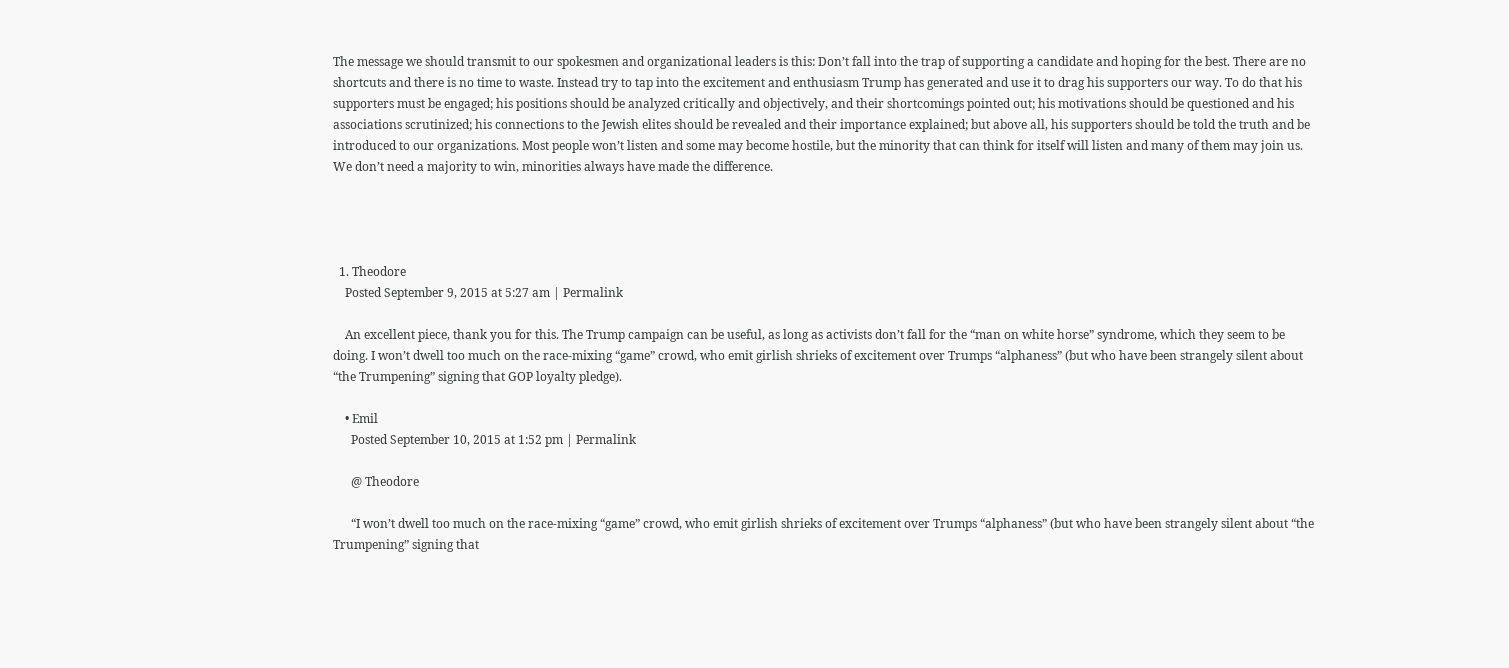The message we should transmit to our spokesmen and organizational leaders is this: Don’t fall into the trap of supporting a candidate and hoping for the best. There are no shortcuts and there is no time to waste. Instead try to tap into the excitement and enthusiasm Trump has generated and use it to drag his supporters our way. To do that his supporters must be engaged; his positions should be analyzed critically and objectively, and their shortcomings pointed out; his motivations should be questioned and his associations scrutinized; his connections to the Jewish elites should be revealed and their importance explained; but above all, his supporters should be told the truth and be introduced to our organizations. Most people won’t listen and some may become hostile, but the minority that can think for itself will listen and many of them may join us. We don’t need a majority to win, minorities always have made the difference.




  1. Theodore
    Posted September 9, 2015 at 5:27 am | Permalink

    An excellent piece, thank you for this. The Trump campaign can be useful, as long as activists don’t fall for the “man on white horse” syndrome, which they seem to be doing. I won’t dwell too much on the race-mixing “game” crowd, who emit girlish shrieks of excitement over Trumps “alphaness” (but who have been strangely silent about “the Trumpening” signing that GOP loyalty pledge).

    • Emil
      Posted September 10, 2015 at 1:52 pm | Permalink

      @ Theodore

      “I won’t dwell too much on the race-mixing “game” crowd, who emit girlish shrieks of excitement over Trumps “alphaness” (but who have been strangely silent about “the Trumpening” signing that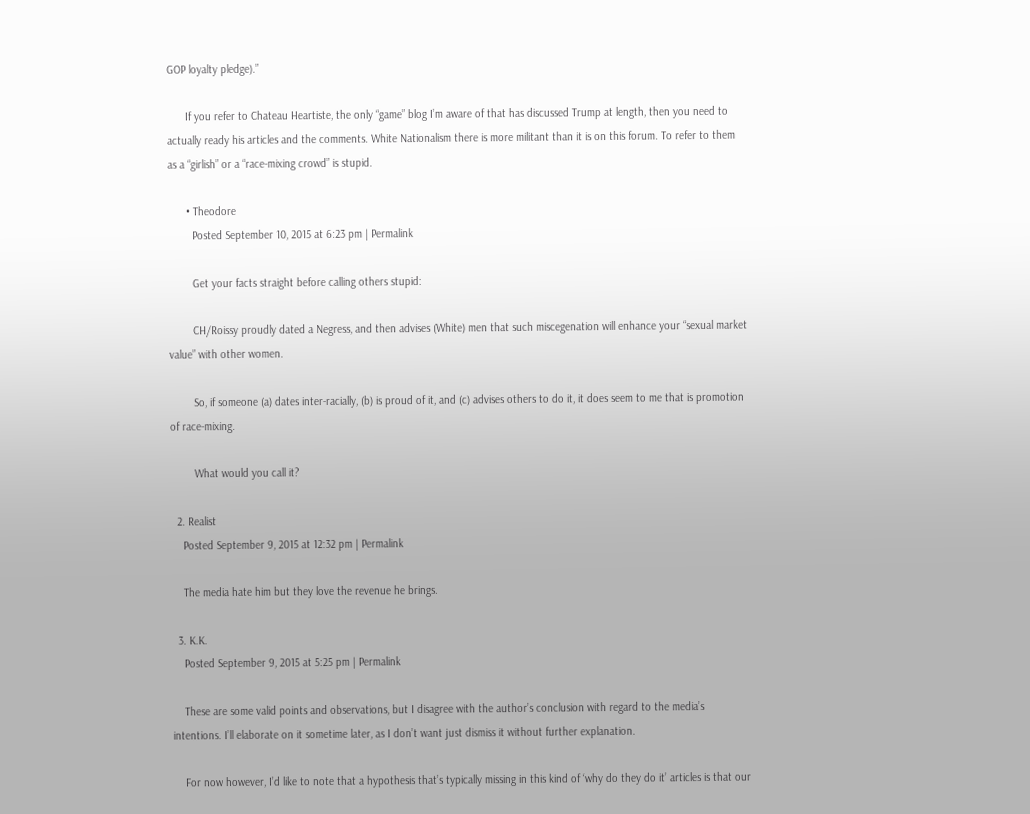GOP loyalty pledge).”

      If you refer to Chateau Heartiste, the only “game” blog I’m aware of that has discussed Trump at length, then you need to actually ready his articles and the comments. White Nationalism there is more militant than it is on this forum. To refer to them as a “girlish” or a “race-mixing crowd” is stupid.

      • Theodore
        Posted September 10, 2015 at 6:23 pm | Permalink

        Get your facts straight before calling others stupid:

        CH/Roissy proudly dated a Negress, and then advises (White) men that such miscegenation will enhance your “sexual market value” with other women.

        So, if someone (a) dates inter-racially, (b) is proud of it, and (c) advises others to do it, it does seem to me that is promotion of race-mixing.

        What would you call it?

  2. Realist
    Posted September 9, 2015 at 12:32 pm | Permalink

    The media hate him but they love the revenue he brings.

  3. K.K.
    Posted September 9, 2015 at 5:25 pm | Permalink

    These are some valid points and observations, but I disagree with the author’s conclusion with regard to the media’s intentions. I’ll elaborate on it sometime later, as I don’t want just dismiss it without further explanation.

    For now however, I’d like to note that a hypothesis that’s typically missing in this kind of ‘why do they do it’ articles is that our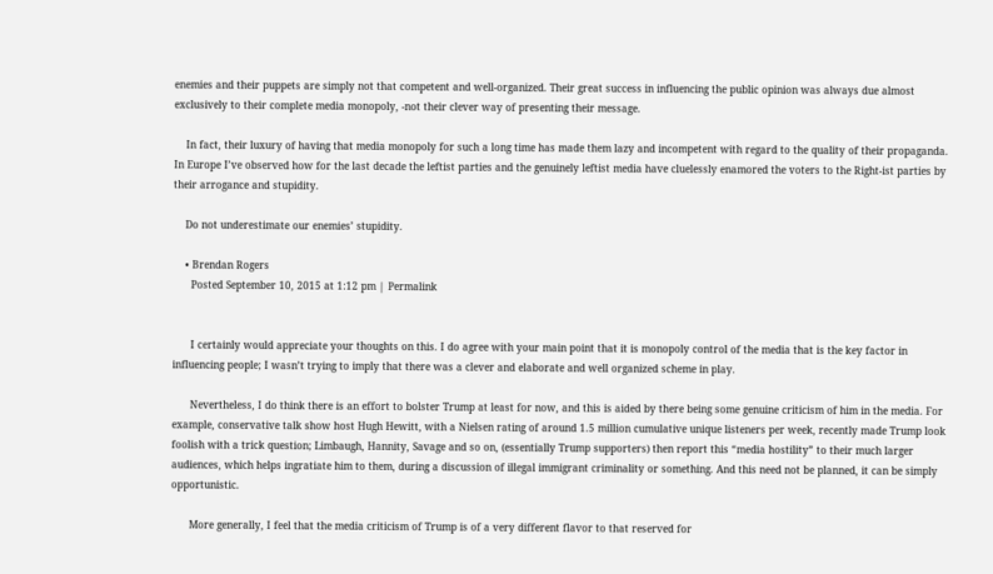enemies and their puppets are simply not that competent and well-organized. Their great success in influencing the public opinion was always due almost exclusively to their complete media monopoly, -not their clever way of presenting their message.

    In fact, their luxury of having that media monopoly for such a long time has made them lazy and incompetent with regard to the quality of their propaganda. In Europe I’ve observed how for the last decade the leftist parties and the genuinely leftist media have cluelessly enamored the voters to the Right-ist parties by their arrogance and stupidity.

    Do not underestimate our enemies’ stupidity.

    • Brendan Rogers
      Posted September 10, 2015 at 1:12 pm | Permalink


      I certainly would appreciate your thoughts on this. I do agree with your main point that it is monopoly control of the media that is the key factor in influencing people; I wasn’t trying to imply that there was a clever and elaborate and well organized scheme in play.

      Nevertheless, I do think there is an effort to bolster Trump at least for now, and this is aided by there being some genuine criticism of him in the media. For example, conservative talk show host Hugh Hewitt, with a Nielsen rating of around 1.5 million cumulative unique listeners per week, recently made Trump look foolish with a trick question; Limbaugh, Hannity, Savage and so on, (essentially Trump supporters) then report this “media hostility” to their much larger audiences, which helps ingratiate him to them, during a discussion of illegal immigrant criminality or something. And this need not be planned, it can be simply opportunistic.

      More generally, I feel that the media criticism of Trump is of a very different flavor to that reserved for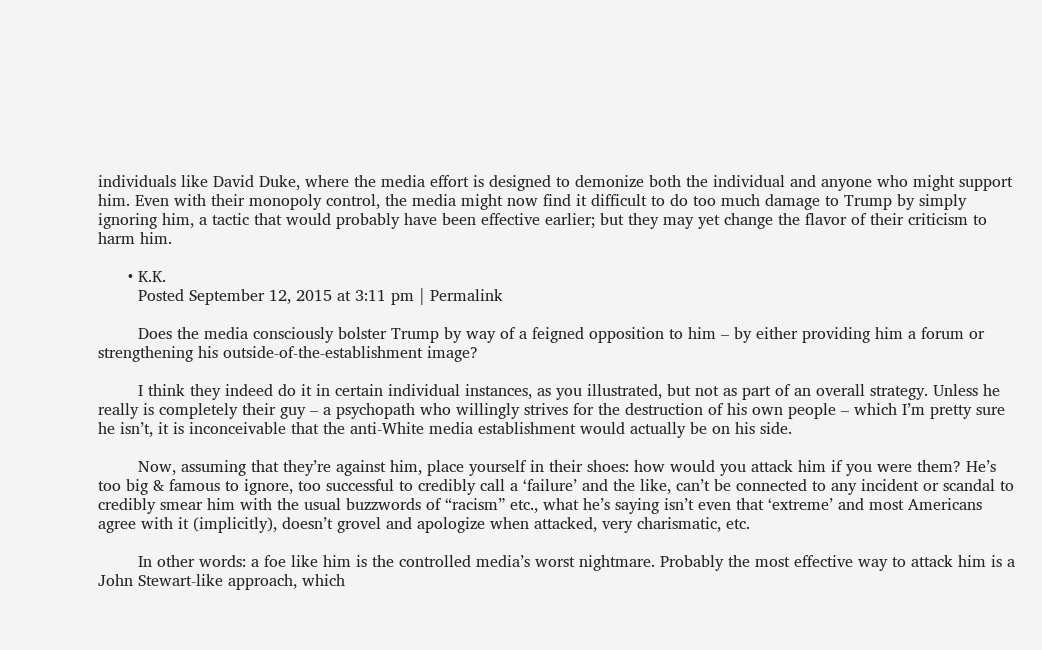individuals like David Duke, where the media effort is designed to demonize both the individual and anyone who might support him. Even with their monopoly control, the media might now find it difficult to do too much damage to Trump by simply ignoring him, a tactic that would probably have been effective earlier; but they may yet change the flavor of their criticism to harm him.

      • K.K.
        Posted September 12, 2015 at 3:11 pm | Permalink

        Does the media consciously bolster Trump by way of a feigned opposition to him – by either providing him a forum or strengthening his outside-of-the-establishment image?

        I think they indeed do it in certain individual instances, as you illustrated, but not as part of an overall strategy. Unless he really is completely their guy – a psychopath who willingly strives for the destruction of his own people – which I’m pretty sure he isn’t, it is inconceivable that the anti-White media establishment would actually be on his side.

        Now, assuming that they’re against him, place yourself in their shoes: how would you attack him if you were them? He’s too big & famous to ignore, too successful to credibly call a ‘failure’ and the like, can’t be connected to any incident or scandal to credibly smear him with the usual buzzwords of “racism” etc., what he’s saying isn’t even that ‘extreme’ and most Americans agree with it (implicitly), doesn’t grovel and apologize when attacked, very charismatic, etc.

        In other words: a foe like him is the controlled media’s worst nightmare. Probably the most effective way to attack him is a John Stewart-like approach, which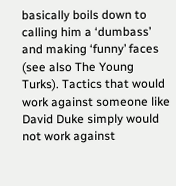basically boils down to calling him a ‘dumbass’ and making ‘funny’ faces (see also The Young Turks). Tactics that would work against someone like David Duke simply would not work against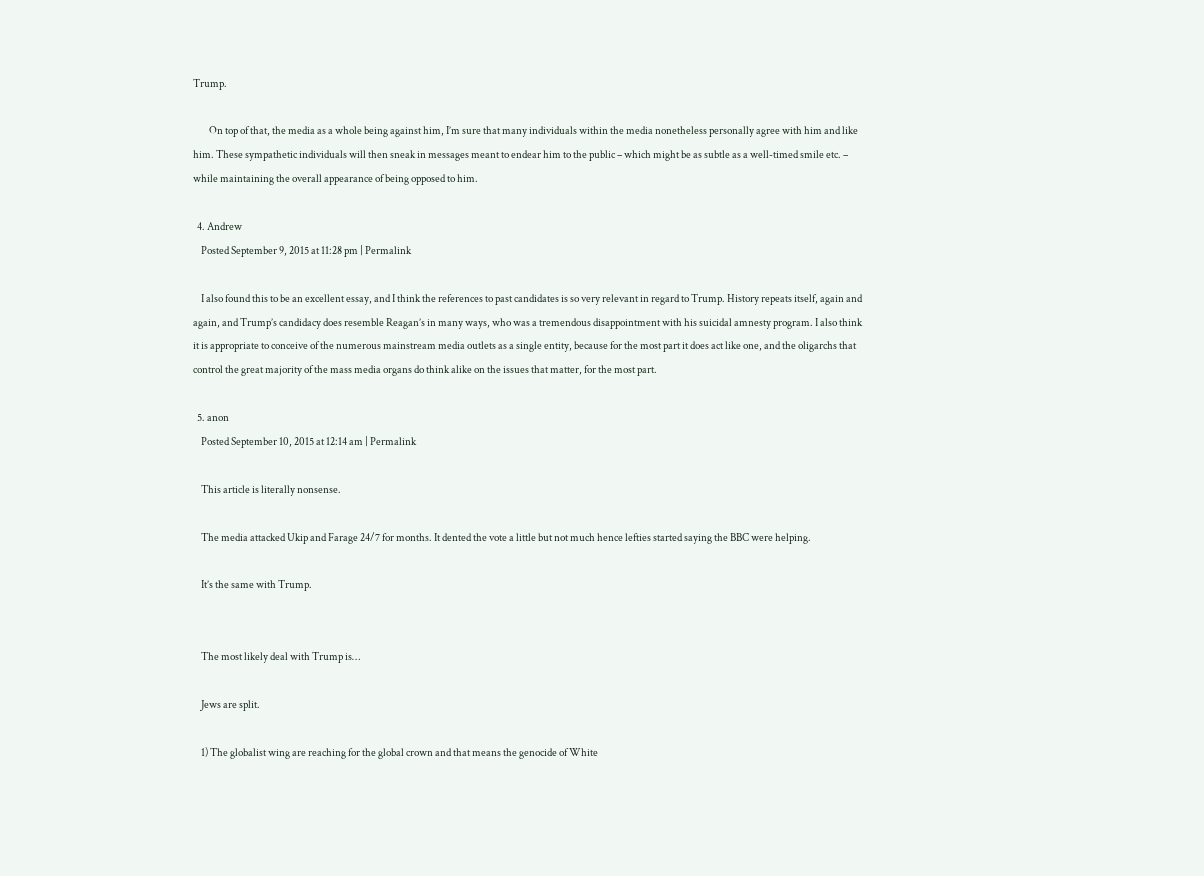Trump.

        On top of that, the media as a whole being against him, I’m sure that many individuals within the media nonetheless personally agree with him and like him. These sympathetic individuals will then sneak in messages meant to endear him to the public – which might be as subtle as a well-timed smile etc. – while maintaining the overall appearance of being opposed to him.

  4. Andrew
    Posted September 9, 2015 at 11:28 pm | Permalink

    I also found this to be an excellent essay, and I think the references to past candidates is so very relevant in regard to Trump. History repeats itself, again and again, and Trump’s candidacy does resemble Reagan’s in many ways, who was a tremendous disappointment with his suicidal amnesty program. I also think it is appropriate to conceive of the numerous mainstream media outlets as a single entity, because for the most part it does act like one, and the oligarchs that control the great majority of the mass media organs do think alike on the issues that matter, for the most part.

  5. anon
    Posted September 10, 2015 at 12:14 am | Permalink

    This article is literally nonsense.

    The media attacked Ukip and Farage 24/7 for months. It dented the vote a little but not much hence lefties started saying the BBC were helping.

    It’s the same with Trump.


    The most likely deal with Trump is…

    Jews are split.

    1) The globalist wing are reaching for the global crown and that means the genocide of White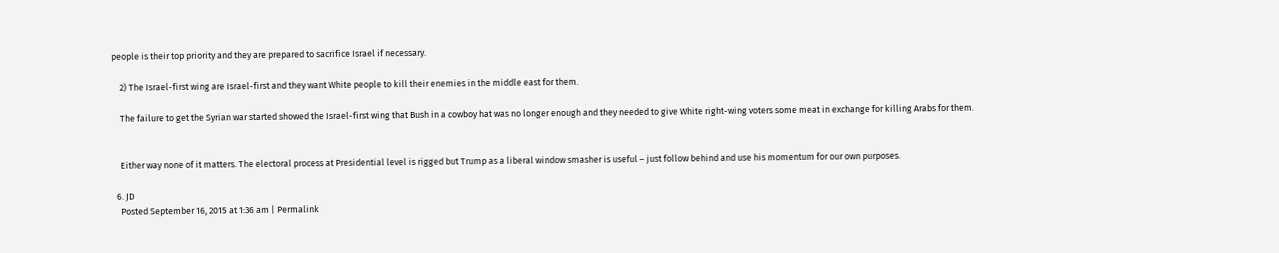people is their top priority and they are prepared to sacrifice Israel if necessary.

    2) The Israel-first wing are Israel-first and they want White people to kill their enemies in the middle east for them.

    The failure to get the Syrian war started showed the Israel-first wing that Bush in a cowboy hat was no longer enough and they needed to give White right-wing voters some meat in exchange for killing Arabs for them.


    Either way none of it matters. The electoral process at Presidential level is rigged but Trump as a liberal window smasher is useful – just follow behind and use his momentum for our own purposes.

  6. JD
    Posted September 16, 2015 at 1:36 am | Permalink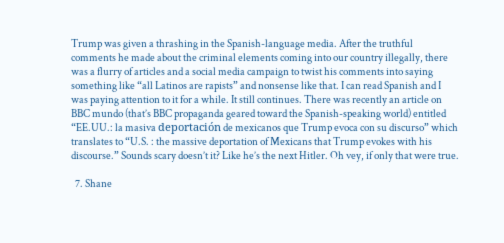Trump was given a thrashing in the Spanish-language media. After the truthful comments he made about the criminal elements coming into our country illegally, there was a flurry of articles and a social media campaign to twist his comments into saying something like “all Latinos are rapists” and nonsense like that. I can read Spanish and I was paying attention to it for a while. It still continues. There was recently an article on BBC mundo (that’s BBC propaganda geared toward the Spanish-speaking world) entitled “EE.UU.: la masiva deportación de mexicanos que Trump evoca con su discurso” which translates to “U.S. : the massive deportation of Mexicans that Trump evokes with his discourse.” Sounds scary doesn’t it? Like he’s the next Hitler. Oh vey, if only that were true.

  7. Shane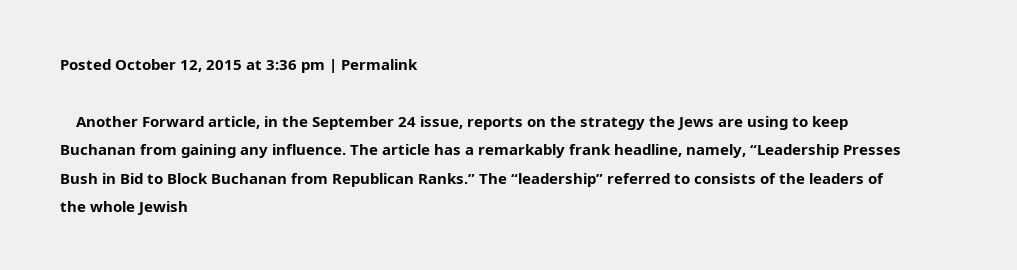Posted October 12, 2015 at 3:36 pm | Permalink

    Another Forward article, in the September 24 issue, reports on the strategy the Jews are using to keep Buchanan from gaining any influence. The article has a remarkably frank headline, namely, “Leadership Presses Bush in Bid to Block Buchanan from Republican Ranks.” The “leadership” referred to consists of the leaders of the whole Jewish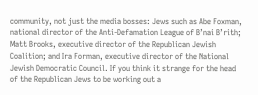community, not just the media bosses: Jews such as Abe Foxman, national director of the Anti-Defamation League of B’nai B’rith; Matt Brooks, executive director of the Republican Jewish Coalition; and Ira Forman, executive director of the National Jewish Democratic Council. If you think it strange for the head of the Republican Jews to be working out a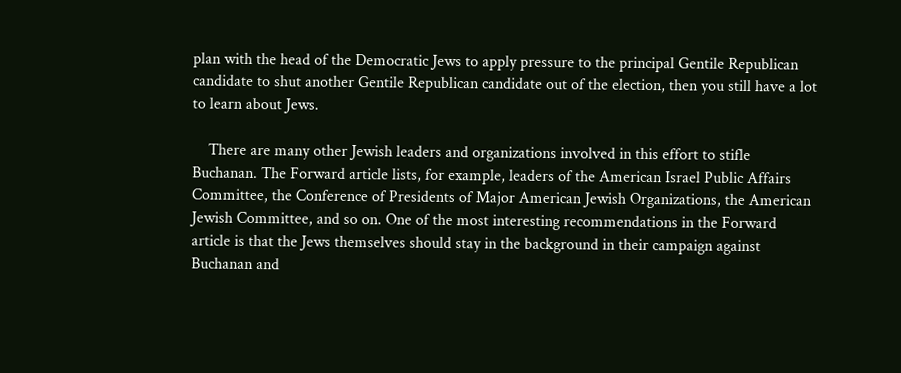plan with the head of the Democratic Jews to apply pressure to the principal Gentile Republican candidate to shut another Gentile Republican candidate out of the election, then you still have a lot to learn about Jews.

    There are many other Jewish leaders and organizations involved in this effort to stifle Buchanan. The Forward article lists, for example, leaders of the American Israel Public Affairs Committee, the Conference of Presidents of Major American Jewish Organizations, the American Jewish Committee, and so on. One of the most interesting recommendations in the Forward article is that the Jews themselves should stay in the background in their campaign against Buchanan and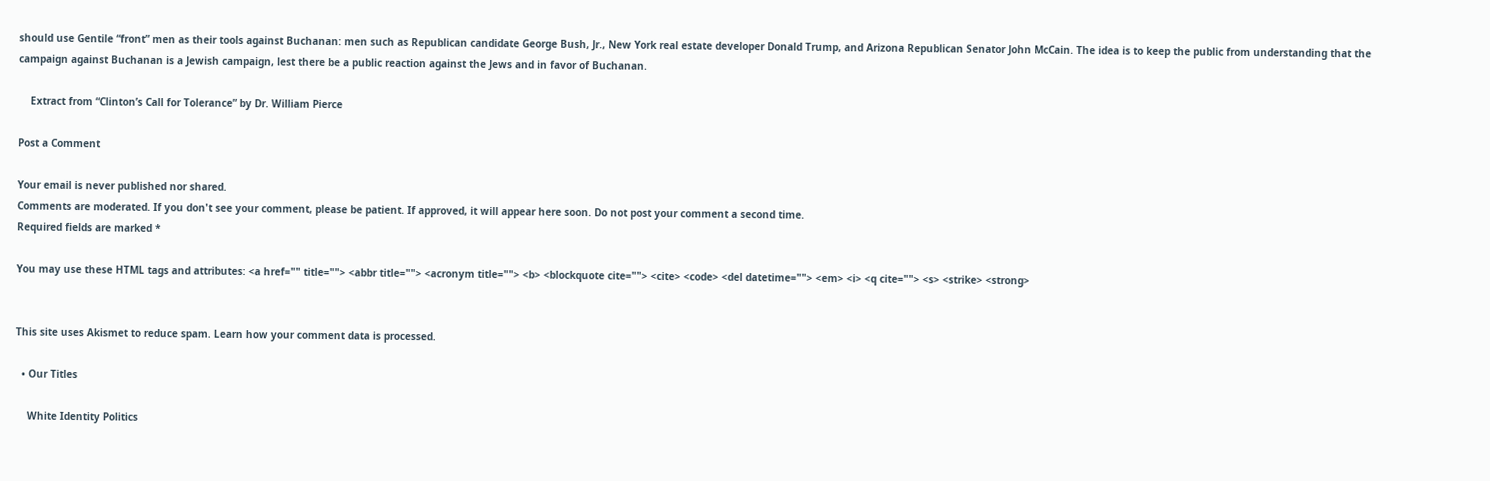should use Gentile “front” men as their tools against Buchanan: men such as Republican candidate George Bush, Jr., New York real estate developer Donald Trump, and Arizona Republican Senator John McCain. The idea is to keep the public from understanding that the campaign against Buchanan is a Jewish campaign, lest there be a public reaction against the Jews and in favor of Buchanan.

    Extract from “Clinton’s Call for Tolerance” by Dr. William Pierce

Post a Comment

Your email is never published nor shared.
Comments are moderated. If you don't see your comment, please be patient. If approved, it will appear here soon. Do not post your comment a second time.
Required fields are marked *

You may use these HTML tags and attributes: <a href="" title=""> <abbr title=""> <acronym title=""> <b> <blockquote cite=""> <cite> <code> <del datetime=""> <em> <i> <q cite=""> <s> <strike> <strong>


This site uses Akismet to reduce spam. Learn how your comment data is processed.

  • Our Titles

    White Identity Politics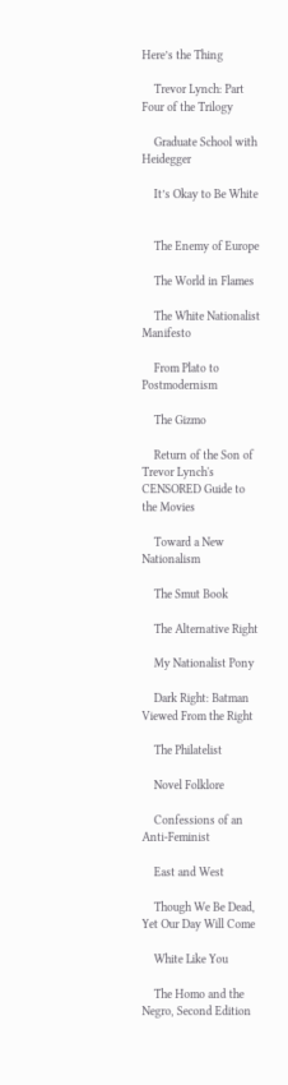Here’s the Thing

    Trevor Lynch: Part Four of the Trilogy

    Graduate School with Heidegger

    It’s Okay to Be White


    The Enemy of Europe

    The World in Flames

    The White Nationalist Manifesto

    From Plato to Postmodernism

    The Gizmo

    Return of the Son of Trevor Lynch's CENSORED Guide to the Movies

    Toward a New Nationalism

    The Smut Book

    The Alternative Right

    My Nationalist Pony

    Dark Right: Batman Viewed From the Right

    The Philatelist

    Novel Folklore

    Confessions of an Anti-Feminist

    East and West

    Though We Be Dead, Yet Our Day Will Come

    White Like You

    The Homo and the Negro, Second Edition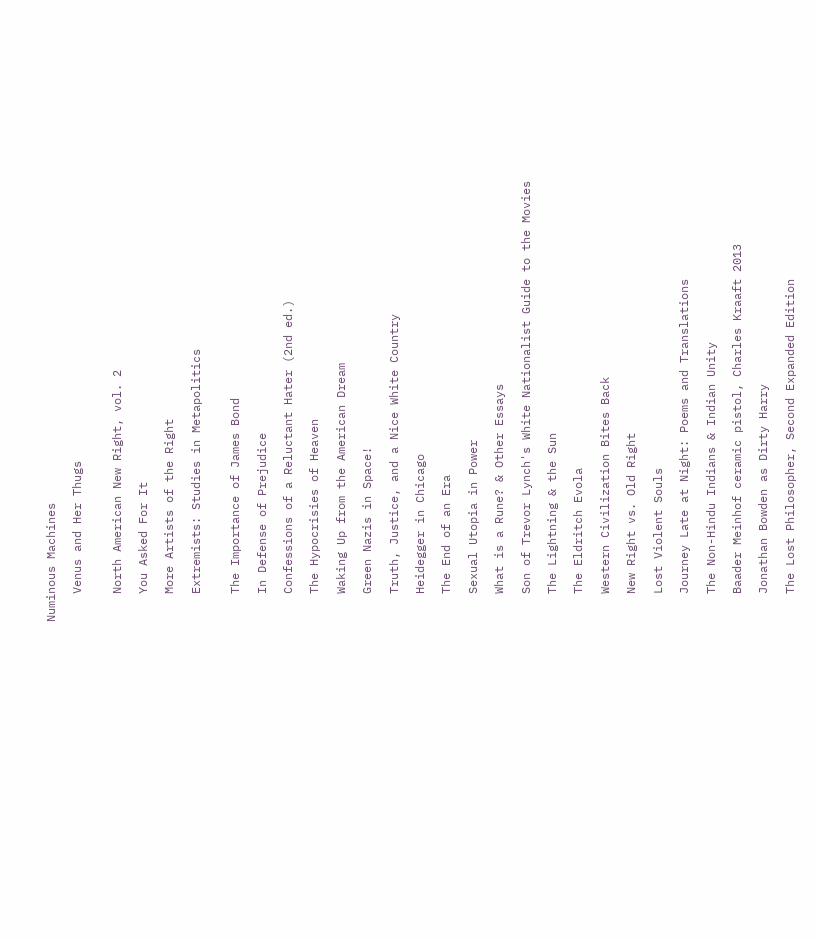Numinous Machines

    Venus and Her Thugs


    North American New Right, vol. 2

    You Asked For It

    More Artists of the Right

    Extremists: Studies in Metapolitics


    The Importance of James Bond

    In Defense of Prejudice

    Confessions of a Reluctant Hater (2nd ed.)

    The Hypocrisies of Heaven

    Waking Up from the American Dream

    Green Nazis in Space!

    Truth, Justice, and a Nice White Country

    Heidegger in Chicago

    The End of an Era

    Sexual Utopia in Power

    What is a Rune? & Other Essays

    Son of Trevor Lynch's White Nationalist Guide to the Movies

    The Lightning & the Sun

    The Eldritch Evola

    Western Civilization Bites Back

    New Right vs. Old Right

    Lost Violent Souls

    Journey Late at Night: Poems and Translations

    The Non-Hindu Indians & Indian Unity

    Baader Meinhof ceramic pistol, Charles Kraaft 2013

    Jonathan Bowden as Dirty Harry

    The Lost Philosopher, Second Expanded Edition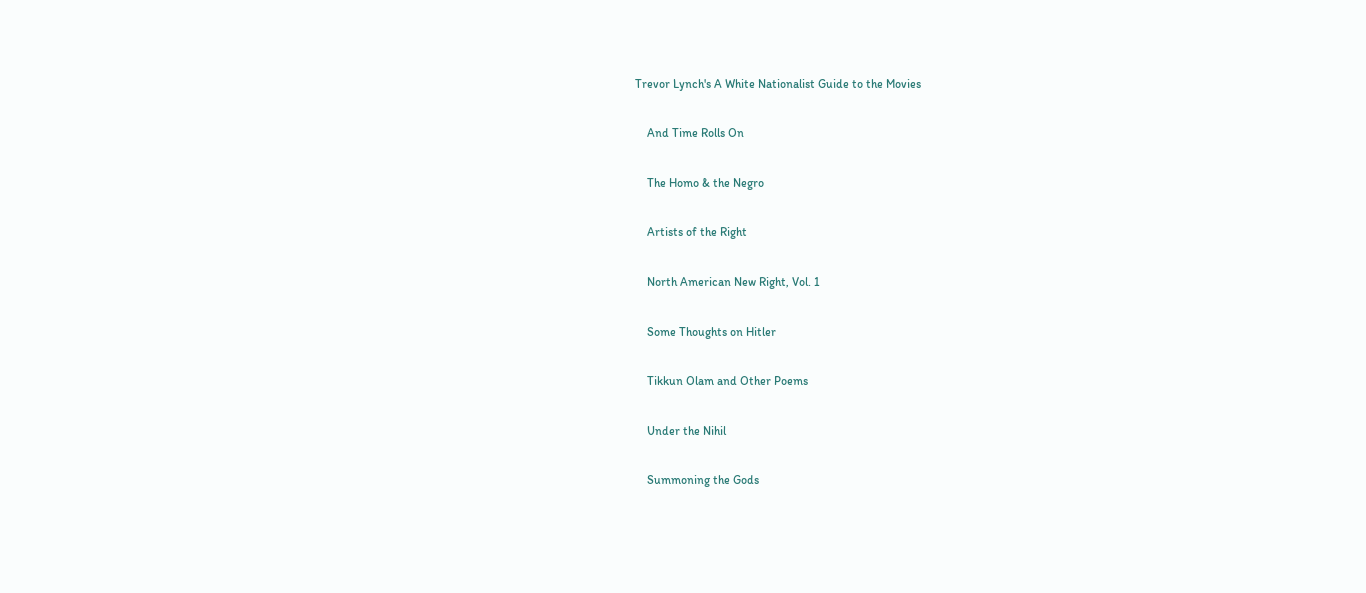Trevor Lynch's A White Nationalist Guide to the Movies

    And Time Rolls On

    The Homo & the Negro

    Artists of the Right

    North American New Right, Vol. 1

    Some Thoughts on Hitler

    Tikkun Olam and Other Poems

    Under the Nihil

    Summoning the Gods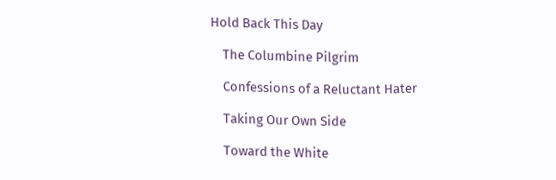Hold Back This Day

    The Columbine Pilgrim

    Confessions of a Reluctant Hater

    Taking Our Own Side

    Toward the White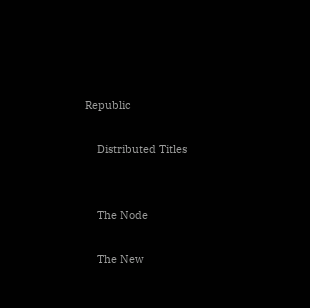Republic

    Distributed Titles


    The Node

    The New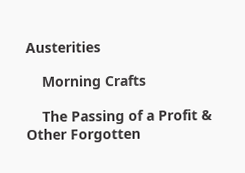Austerities

    Morning Crafts

    The Passing of a Profit & Other Forgotten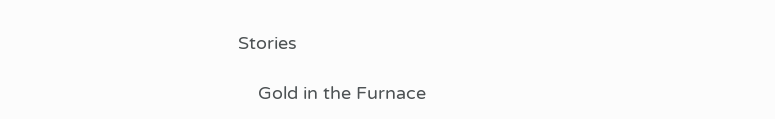Stories

    Gold in the Furnace